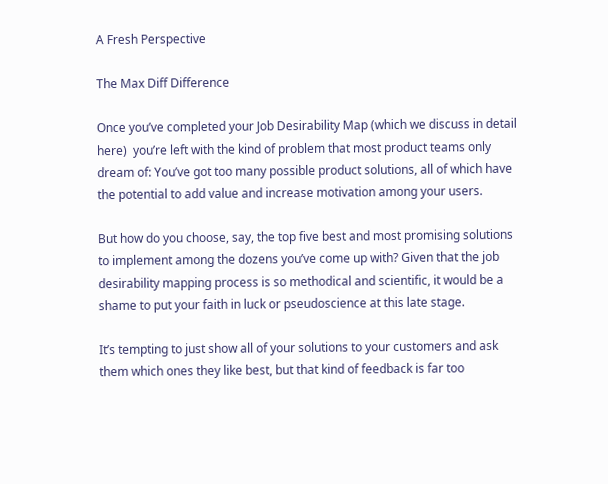A Fresh Perspective

The Max Diff Difference

Once you’ve completed your Job Desirability Map (which we discuss in detail here)  you’re left with the kind of problem that most product teams only dream of: You’ve got too many possible product solutions, all of which have the potential to add value and increase motivation among your users.

But how do you choose, say, the top five best and most promising solutions to implement among the dozens you’ve come up with? Given that the job desirability mapping process is so methodical and scientific, it would be a shame to put your faith in luck or pseudoscience at this late stage.

It’s tempting to just show all of your solutions to your customers and ask them which ones they like best, but that kind of feedback is far too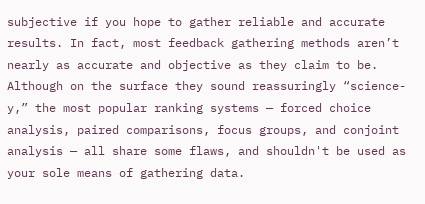subjective if you hope to gather reliable and accurate results. In fact, most feedback gathering methods aren’t nearly as accurate and objective as they claim to be. Although on the surface they sound reassuringly “science-y,” the most popular ranking systems — forced choice analysis, paired comparisons, focus groups, and conjoint analysis — all share some flaws, and shouldn't be used as your sole means of gathering data.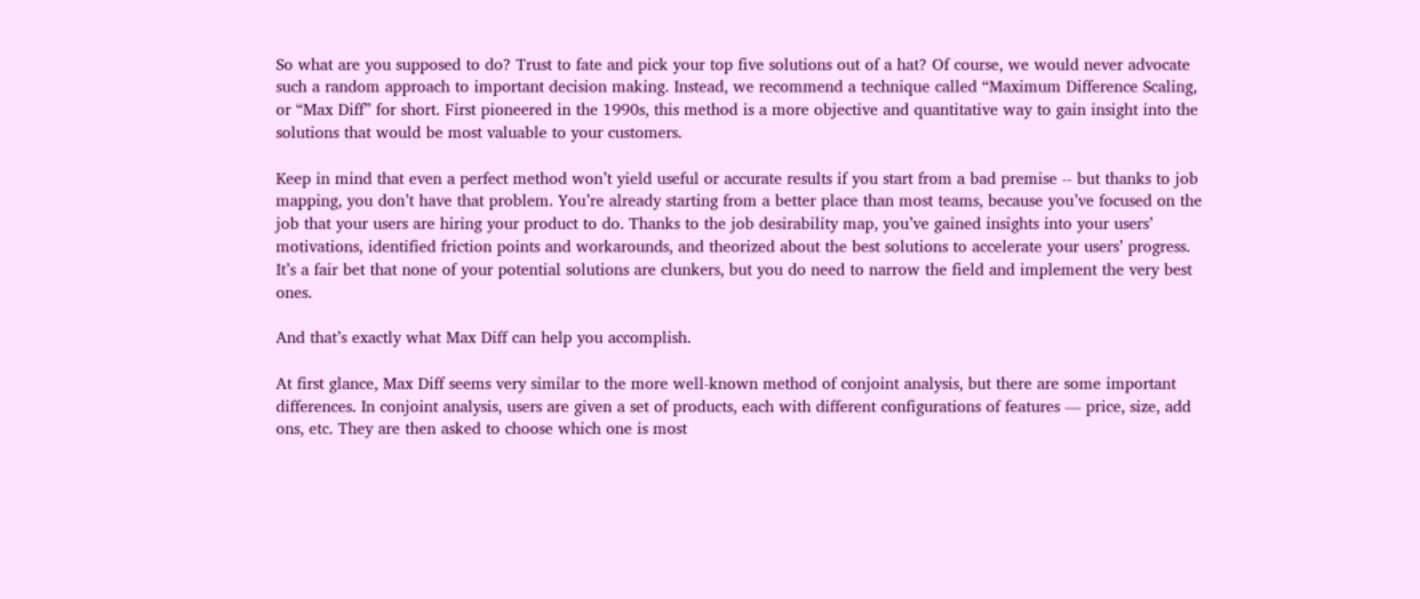So what are you supposed to do? Trust to fate and pick your top five solutions out of a hat? Of course, we would never advocate such a random approach to important decision making. Instead, we recommend a technique called “Maximum Difference Scaling, or “Max Diff” for short. First pioneered in the 1990s, this method is a more objective and quantitative way to gain insight into the solutions that would be most valuable to your customers.

Keep in mind that even a perfect method won’t yield useful or accurate results if you start from a bad premise -- but thanks to job mapping, you don’t have that problem. You’re already starting from a better place than most teams, because you’ve focused on the job that your users are hiring your product to do. Thanks to the job desirability map, you’ve gained insights into your users’ motivations, identified friction points and workarounds, and theorized about the best solutions to accelerate your users’ progress. It’s a fair bet that none of your potential solutions are clunkers, but you do need to narrow the field and implement the very best ones.

And that’s exactly what Max Diff can help you accomplish.

At first glance, Max Diff seems very similar to the more well-known method of conjoint analysis, but there are some important differences. In conjoint analysis, users are given a set of products, each with different configurations of features — price, size, add ons, etc. They are then asked to choose which one is most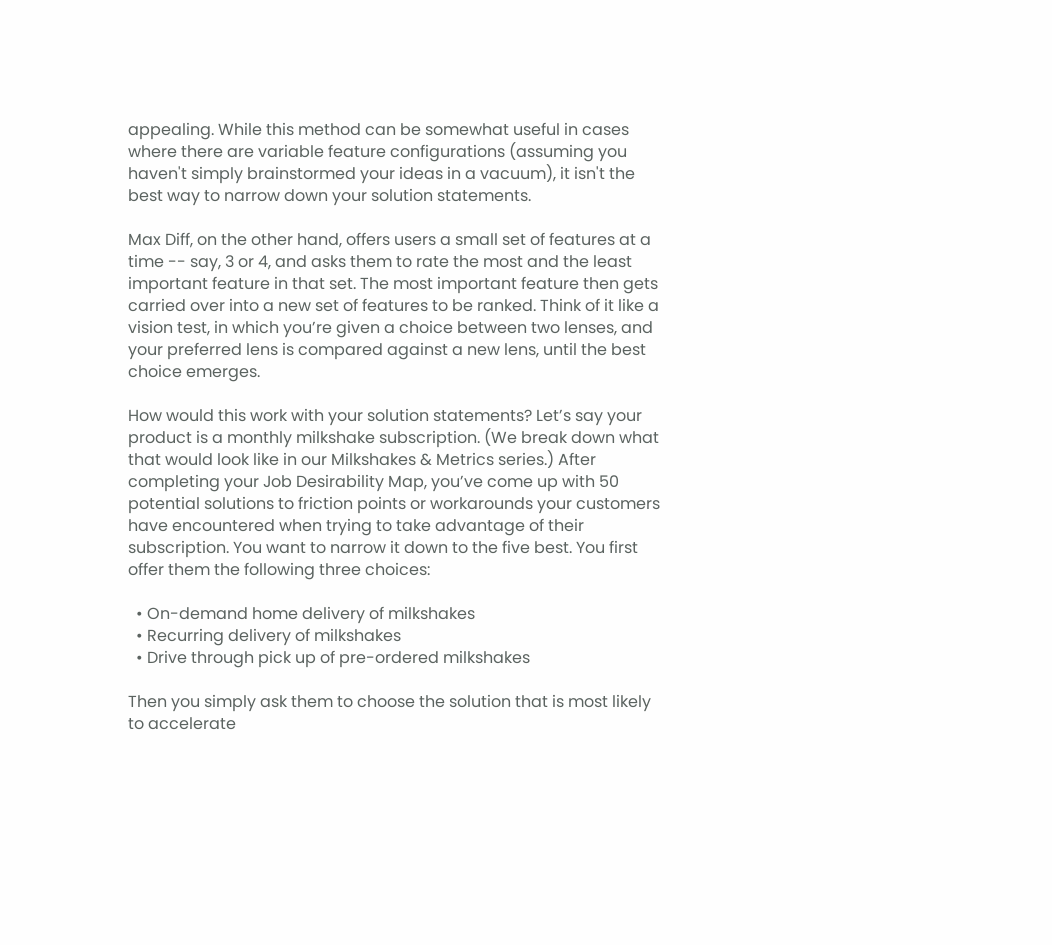appealing. While this method can be somewhat useful in cases where there are variable feature configurations (assuming you haven't simply brainstormed your ideas in a vacuum), it isn't the best way to narrow down your solution statements.

Max Diff, on the other hand, offers users a small set of features at a time -- say, 3 or 4, and asks them to rate the most and the least important feature in that set. The most important feature then gets carried over into a new set of features to be ranked. Think of it like a vision test, in which you’re given a choice between two lenses, and your preferred lens is compared against a new lens, until the best choice emerges.

How would this work with your solution statements? Let’s say your product is a monthly milkshake subscription. (We break down what that would look like in our Milkshakes & Metrics series.) After completing your Job Desirability Map, you’ve come up with 50 potential solutions to friction points or workarounds your customers have encountered when trying to take advantage of their subscription. You want to narrow it down to the five best. You first offer them the following three choices:

  • On-demand home delivery of milkshakes
  • Recurring delivery of milkshakes
  • Drive through pick up of pre-ordered milkshakes

Then you simply ask them to choose the solution that is most likely to accelerate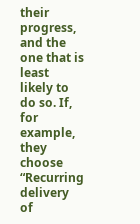their progress, and the one that is least likely to do so. If, for example, they choose “Recurring delivery of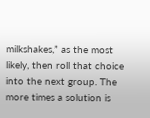milkshakes,” as the most likely, then roll that choice into the next group. The more times a solution is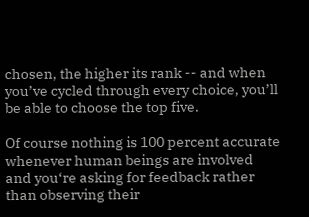chosen, the higher its rank -- and when you’ve cycled through every choice, you’ll be able to choose the top five.

Of course nothing is 100 percent accurate whenever human beings are involved and you‘re asking for feedback rather than observing their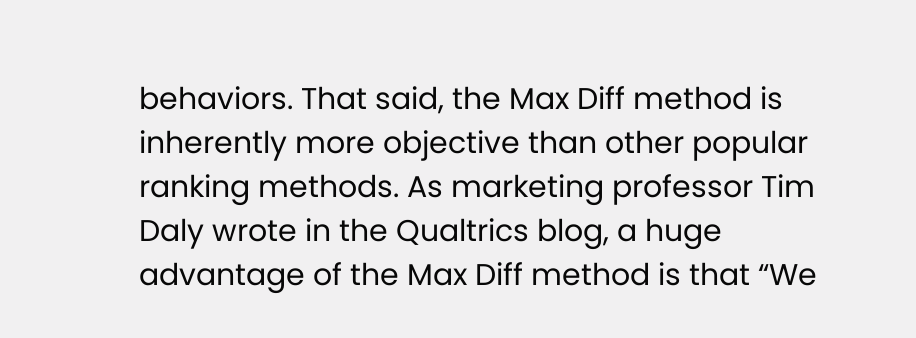behaviors. That said, the Max Diff method is inherently more objective than other popular ranking methods. As marketing professor Tim Daly wrote in the Qualtrics blog, a huge advantage of the Max Diff method is that “We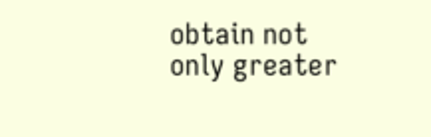obtain not only greater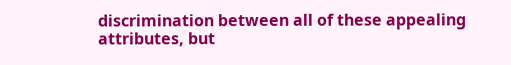discrimination between all of these appealing attributes, but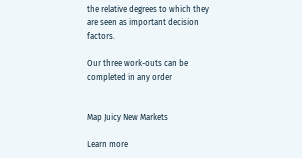the relative degrees to which they are seen as important decision factors.

Our three work-outs can be completed in any order


Map Juicy New Markets

Learn more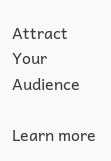Attract Your Audience

Learn more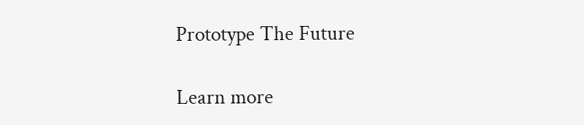Prototype The Future

Learn more